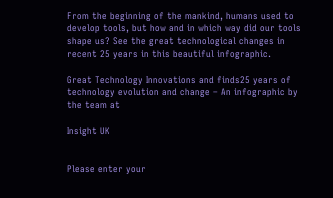From the beginning of the mankind, humans used to develop tools, but how and in which way did our tools shape us? See the great technological changes in recent 25 years in this beautiful infographic.

Great Technology Innovations and finds25 years of technology evolution and change – An infographic by the team at

Insight UK


Please enter your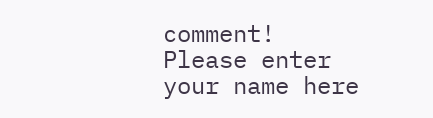comment!
Please enter your name here